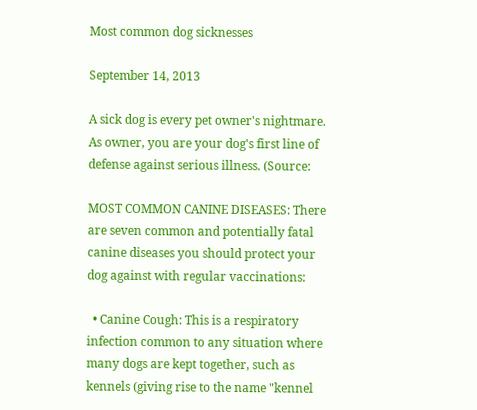Most common dog sicknesses

September 14, 2013

A sick dog is every pet owner's nightmare. As owner, you are your dog's first line of defense against serious illness. (Source:

MOST COMMON CANINE DISEASES: There are seven common and potentially fatal canine diseases you should protect your dog against with regular vaccinations:

  • Canine Cough: This is a respiratory infection common to any situation where many dogs are kept together, such as kennels (giving rise to the name "kennel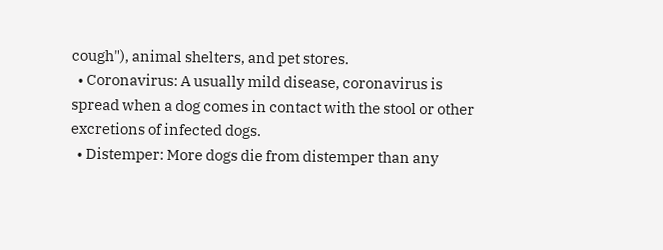cough"), animal shelters, and pet stores.
  • Coronavirus: A usually mild disease, coronavirus is spread when a dog comes in contact with the stool or other excretions of infected dogs.
  • Distemper: More dogs die from distemper than any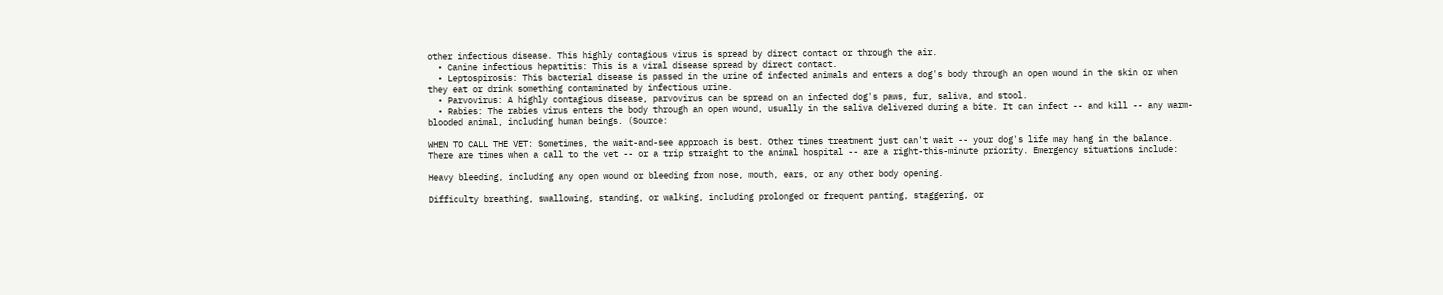other infectious disease. This highly contagious virus is spread by direct contact or through the air.
  • Canine infectious hepatitis: This is a viral disease spread by direct contact.
  • Leptospirosis: This bacterial disease is passed in the urine of infected animals and enters a dog's body through an open wound in the skin or when they eat or drink something contaminated by infectious urine.
  • Parvovirus: A highly contagious disease, parvovirus can be spread on an infected dog's paws, fur, saliva, and stool.
  • Rabies: The rabies virus enters the body through an open wound, usually in the saliva delivered during a bite. It can infect -- and kill -- any warm-blooded animal, including human beings. (Source:

WHEN TO CALL THE VET: Sometimes, the wait-and-see approach is best. Other times treatment just can't wait -- your dog's life may hang in the balance. There are times when a call to the vet -- or a trip straight to the animal hospital -- are a right-this-minute priority. Emergency situations include:

Heavy bleeding, including any open wound or bleeding from nose, mouth, ears, or any other body opening.

Difficulty breathing, swallowing, standing, or walking, including prolonged or frequent panting, staggering, or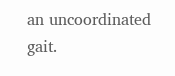an uncoordinated gait.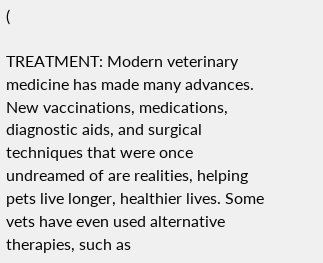(

TREATMENT: Modern veterinary medicine has made many advances. New vaccinations, medications, diagnostic aids, and surgical techniques that were once undreamed of are realities, helping pets live longer, healthier lives. Some vets have even used alternative therapies, such as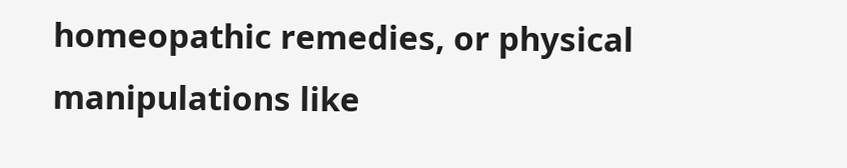homeopathic remedies, or physical manipulations like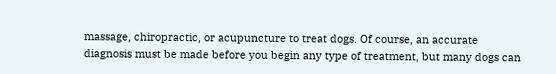massage, chiropractic, or acupuncture to treat dogs. Of course, an accurate diagnosis must be made before you begin any type of treatment, but many dogs can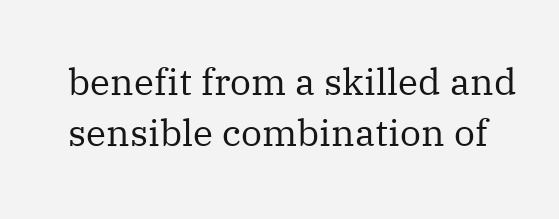benefit from a skilled and sensible combination of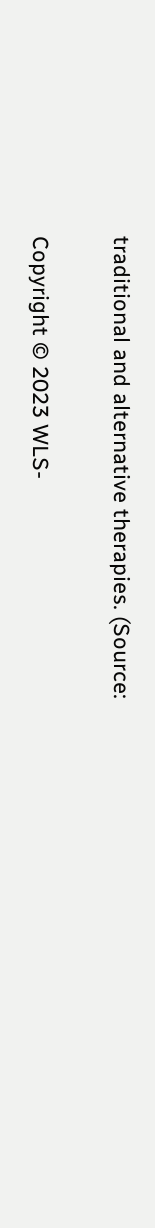traditional and alternative therapies. (Source:

Copyright © 2023 WLS-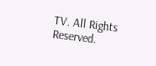TV. All Rights Reserved.